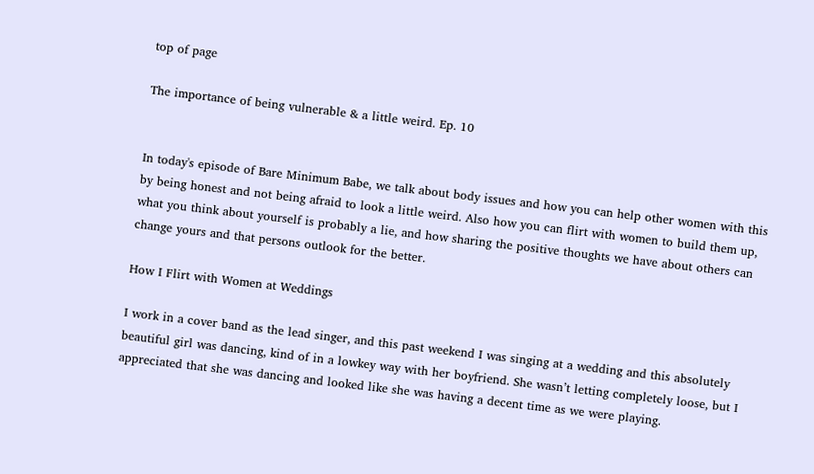top of page

The importance of being vulnerable & a little weird. Ep. 10


In today's episode of Bare Minimum Babe, we talk about body issues and how you can help other women with this by being honest and not being afraid to look a little weird. Also how you can flirt with women to build them up, what you think about yourself is probably a lie, and how sharing the positive thoughts we have about others can change yours and that persons outlook for the better.

How I Flirt with Women at Weddings

I work in a cover band as the lead singer, and this past weekend I was singing at a wedding and this absolutely beautiful girl was dancing, kind of in a lowkey way with her boyfriend. She wasn’t letting completely loose, but I appreciated that she was dancing and looked like she was having a decent time as we were playing.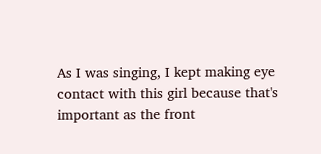As I was singing, I kept making eye contact with this girl because that's important as the front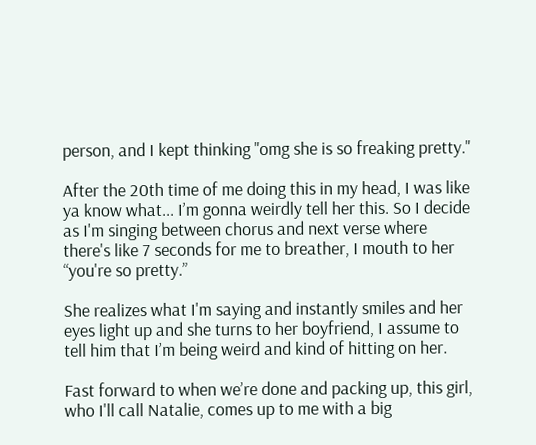person, and I kept thinking "omg she is so freaking pretty."

After the 20th time of me doing this in my head, I was like ya know what... I’m gonna weirdly tell her this. So I decide as I'm singing between chorus and next verse where there's like 7 seconds for me to breather, I mouth to her “you're so pretty.”

She realizes what I'm saying and instantly smiles and her eyes light up and she turns to her boyfriend, I assume to tell him that I’m being weird and kind of hitting on her.

Fast forward to when we’re done and packing up, this girl, who I'll call Natalie, comes up to me with a big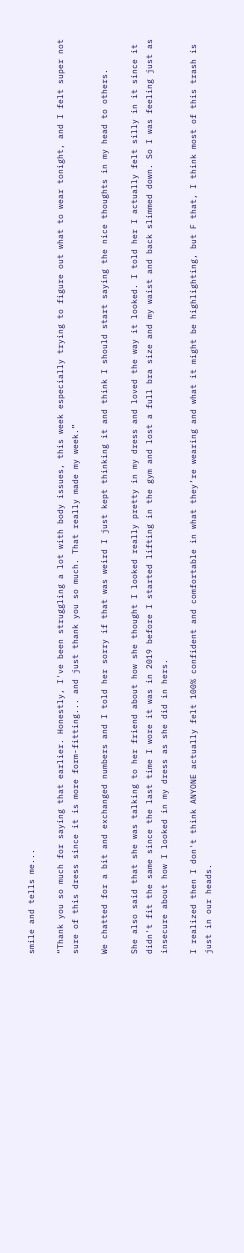smile and tells me...

“Thank you so much for saying that earlier. Honestly, I've been struggling a lot with body issues, this week especially trying to figure out what to wear tonight, and I felt super not sure of this dress since it is more form-fitting... and just thank you so much. That really made my week.”

We chatted for a bit and exchanged numbers and I told her sorry if that was weird I just kept thinking it and think I should start saying the nice thoughts in my head to others.

She also said that she was talking to her friend about how she thought I looked really pretty in my dress and loved the way it looked. I told her I actually felt silly in it since it didn't fit the same since the last time I wore it was in 2019 before I started lifting in the gym and lost a full bra size and my waist and back slimmed down. So I was feeling just as insecure about how I looked in my dress as she did in hers.

I realized then I don't think ANYONE actually felt 100% confident and comfortable in what they’re wearing and what it might be highlighting, but F that, I think most of this trash is just in our heads.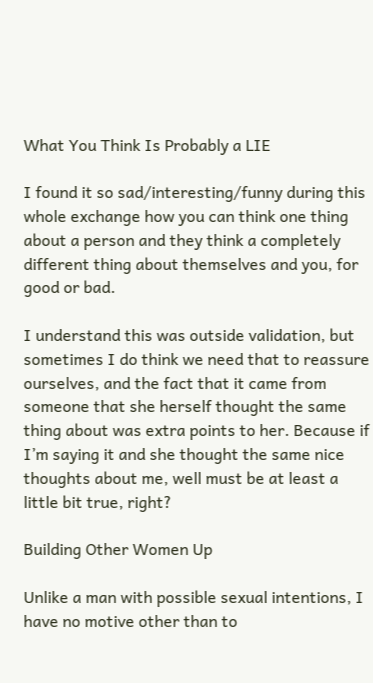What You Think Is Probably a LIE

I found it so sad/interesting/funny during this whole exchange how you can think one thing about a person and they think a completely different thing about themselves and you, for good or bad.

I understand this was outside validation, but sometimes I do think we need that to reassure ourselves, and the fact that it came from someone that she herself thought the same thing about was extra points to her. Because if I’m saying it and she thought the same nice thoughts about me, well must be at least a little bit true, right?

Building Other Women Up

Unlike a man with possible sexual intentions, I have no motive other than to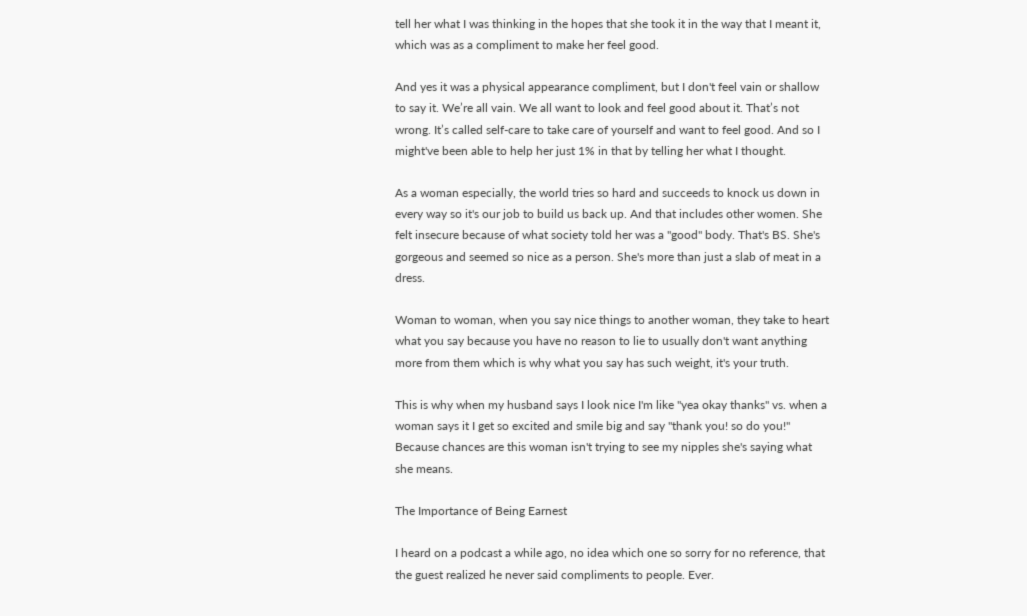tell her what I was thinking in the hopes that she took it in the way that I meant it, which was as a compliment to make her feel good.

And yes it was a physical appearance compliment, but I don't feel vain or shallow to say it. We’re all vain. We all want to look and feel good about it. That’s not wrong. It’s called self-care to take care of yourself and want to feel good. And so I might've been able to help her just 1% in that by telling her what I thought.

As a woman especially, the world tries so hard and succeeds to knock us down in every way so it's our job to build us back up. And that includes other women. She felt insecure because of what society told her was a "good" body. That's BS. She's gorgeous and seemed so nice as a person. She's more than just a slab of meat in a dress.

Woman to woman, when you say nice things to another woman, they take to heart what you say because you have no reason to lie to usually don't want anything more from them which is why what you say has such weight, it's your truth.

This is why when my husband says I look nice I'm like "yea okay thanks" vs. when a woman says it I get so excited and smile big and say "thank you! so do you!" Because chances are this woman isn't trying to see my nipples she's saying what she means.

The Importance of Being Earnest

I heard on a podcast a while ago, no idea which one so sorry for no reference, that the guest realized he never said compliments to people. Ever.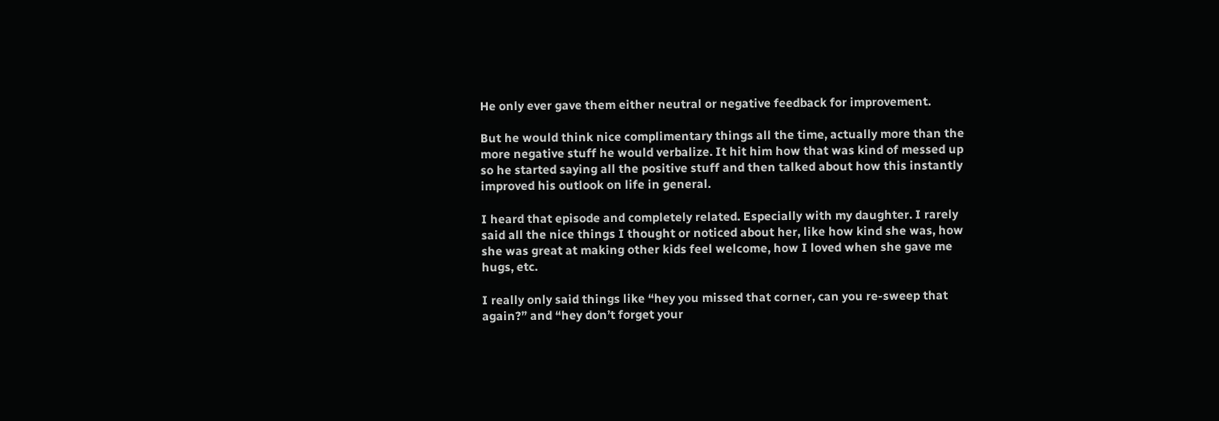He only ever gave them either neutral or negative feedback for improvement.

But he would think nice complimentary things all the time, actually more than the more negative stuff he would verbalize. It hit him how that was kind of messed up so he started saying all the positive stuff and then talked about how this instantly improved his outlook on life in general.

I heard that episode and completely related. Especially with my daughter. I rarely said all the nice things I thought or noticed about her, like how kind she was, how she was great at making other kids feel welcome, how I loved when she gave me hugs, etc.

I really only said things like “hey you missed that corner, can you re-sweep that again?” and “hey don’t forget your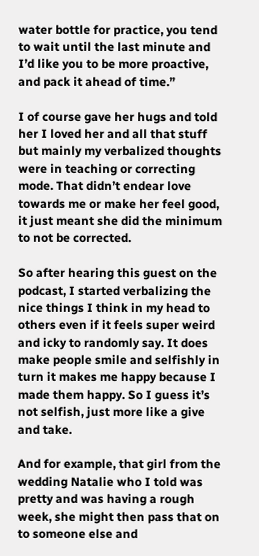water bottle for practice, you tend to wait until the last minute and I’d like you to be more proactive, and pack it ahead of time.”

I of course gave her hugs and told her I loved her and all that stuff but mainly my verbalized thoughts were in teaching or correcting mode. That didn’t endear love towards me or make her feel good, it just meant she did the minimum to not be corrected.

So after hearing this guest on the podcast, I started verbalizing the nice things I think in my head to others even if it feels super weird and icky to randomly say. It does make people smile and selfishly in turn it makes me happy because I made them happy. So I guess it’s not selfish, just more like a give and take.

And for example, that girl from the wedding Natalie who I told was pretty and was having a rough week, she might then pass that on to someone else and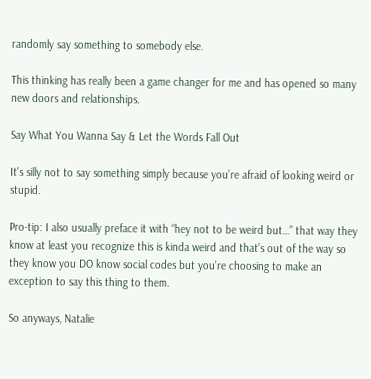randomly say something to somebody else.

This thinking has really been a game changer for me and has opened so many new doors and relationships.

Say What You Wanna Say & Let the Words Fall Out

It's silly not to say something simply because you’re afraid of looking weird or stupid.

Pro-tip: I also usually preface it with “hey not to be weird but…” that way they know at least you recognize this is kinda weird and that’s out of the way so they know you DO know social codes but you’re choosing to make an exception to say this thing to them.

So anyways, Natalie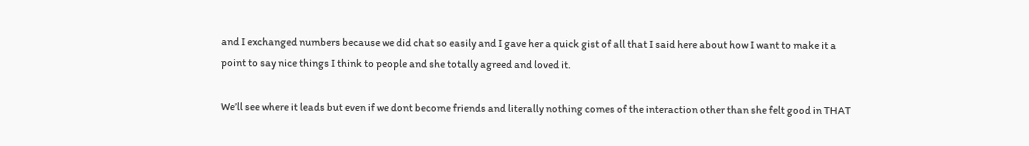and I exchanged numbers because we did chat so easily and I gave her a quick gist of all that I said here about how I want to make it a point to say nice things I think to people and she totally agreed and loved it.

We’ll see where it leads but even if we dont become friends and literally nothing comes of the interaction other than she felt good in THAT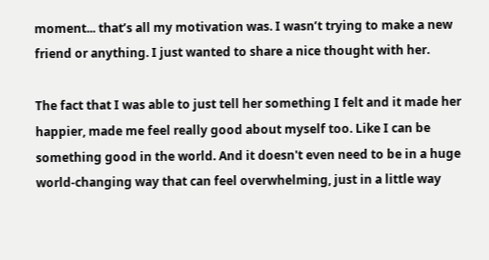moment... that’s all my motivation was. I wasn’t trying to make a new friend or anything. I just wanted to share a nice thought with her.

The fact that I was able to just tell her something I felt and it made her happier, made me feel really good about myself too. Like I can be something good in the world. And it doesn't even need to be in a huge world-changing way that can feel overwhelming, just in a little way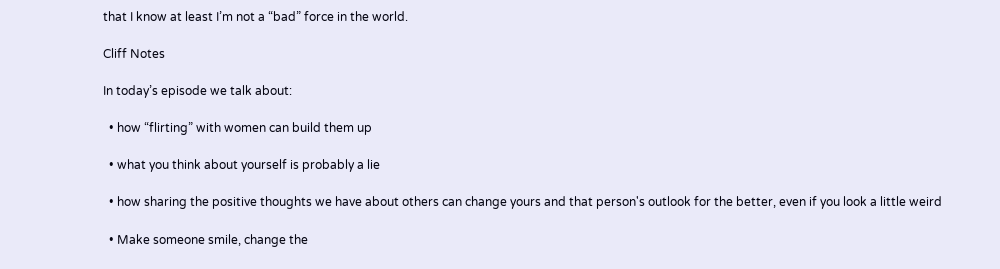that I know at least I’m not a “bad” force in the world.

Cliff Notes

In today’s episode we talk about:

  • how “flirting” with women can build them up

  • what you think about yourself is probably a lie

  • how sharing the positive thoughts we have about others can change yours and that person's outlook for the better, even if you look a little weird

  • Make someone smile, change the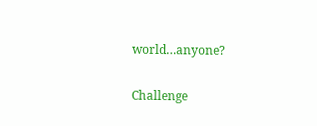world…anyone?

Challenge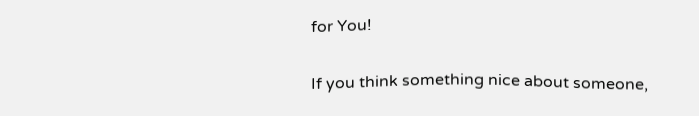for You!

If you think something nice about someone,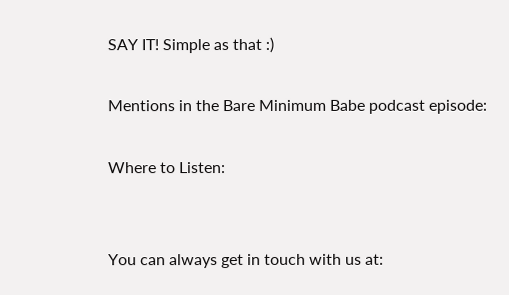SAY IT! Simple as that :)

Mentions in the Bare Minimum Babe podcast episode:

Where to Listen:


You can always get in touch with us at: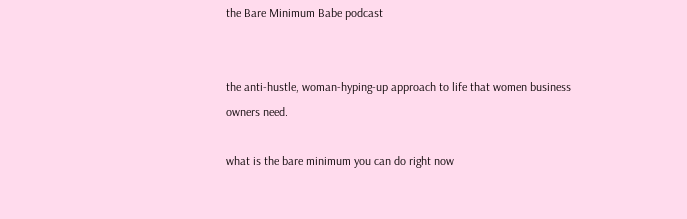the Bare Minimum Babe podcast


the anti-hustle, woman-hyping-up approach to life that women business owners need.

what is the bare minimum you can do right now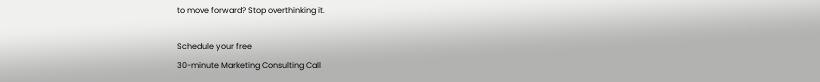to move forward? Stop overthinking it.

Schedule your free
30-minute Marketing Consulting Call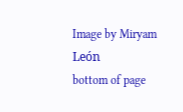Image by Miryam León
bottom of page